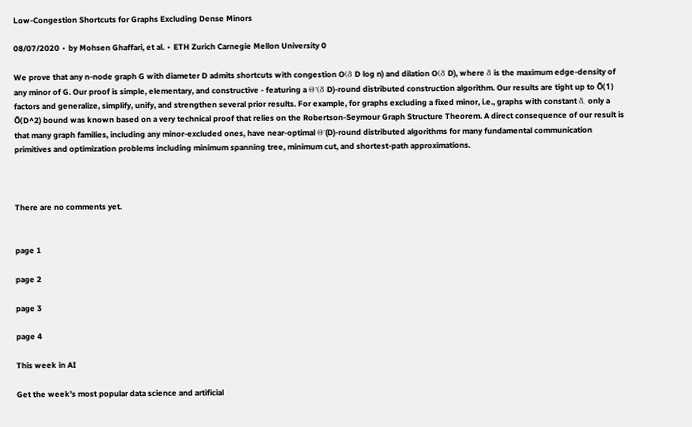Low-Congestion Shortcuts for Graphs Excluding Dense Minors

08/07/2020 ∙ by Mohsen Ghaffari, et al. ∙ ETH Zurich Carnegie Mellon University 0

We prove that any n-node graph G with diameter D admits shortcuts with congestion O(δ D log n) and dilation O(δ D), where δ is the maximum edge-density of any minor of G. Our proof is simple, elementary, and constructive - featuring a Θ̃(δ D)-round distributed construction algorithm. Our results are tight up to Õ(1) factors and generalize, simplify, unify, and strengthen several prior results. For example, for graphs excluding a fixed minor, i.e., graphs with constant δ, only a Õ(D^2) bound was known based on a very technical proof that relies on the Robertson-Seymour Graph Structure Theorem. A direct consequence of our result is that many graph families, including any minor-excluded ones, have near-optimal Θ̃(D)-round distributed algorithms for many fundamental communication primitives and optimization problems including minimum spanning tree, minimum cut, and shortest-path approximations.



There are no comments yet.


page 1

page 2

page 3

page 4

This week in AI

Get the week's most popular data science and artificial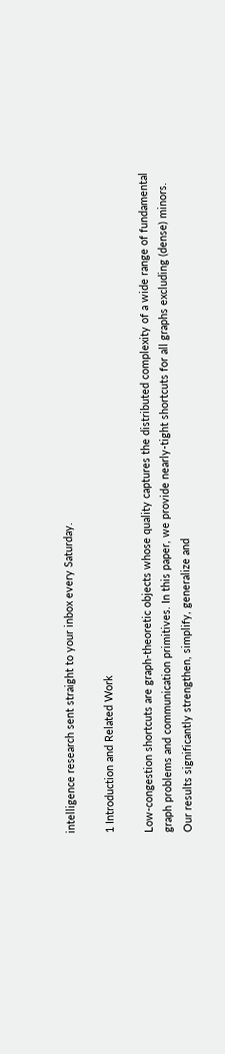intelligence research sent straight to your inbox every Saturday.

1 Introduction and Related Work

Low-congestion shortcuts are graph-theoretic objects whose quality captures the distributed complexity of a wide range of fundamental graph problems and communication primitives. In this paper, we provide nearly-tight shortcuts for all graphs excluding (dense) minors. Our results significantly strengthen, simplify, generalize and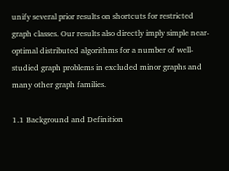unify several prior results on shortcuts for restricted graph classes. Our results also directly imply simple near-optimal distributed algorithms for a number of well-studied graph problems in excluded minor graphs and many other graph families.

1.1 Background and Definition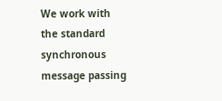We work with the standard synchronous message passing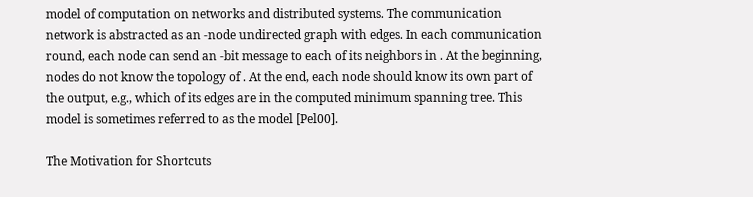model of computation on networks and distributed systems. The communication network is abstracted as an -node undirected graph with edges. In each communication round, each node can send an -bit message to each of its neighbors in . At the beginning, nodes do not know the topology of . At the end, each node should know its own part of the output, e.g., which of its edges are in the computed minimum spanning tree. This model is sometimes referred to as the model [Pel00].

The Motivation for Shortcuts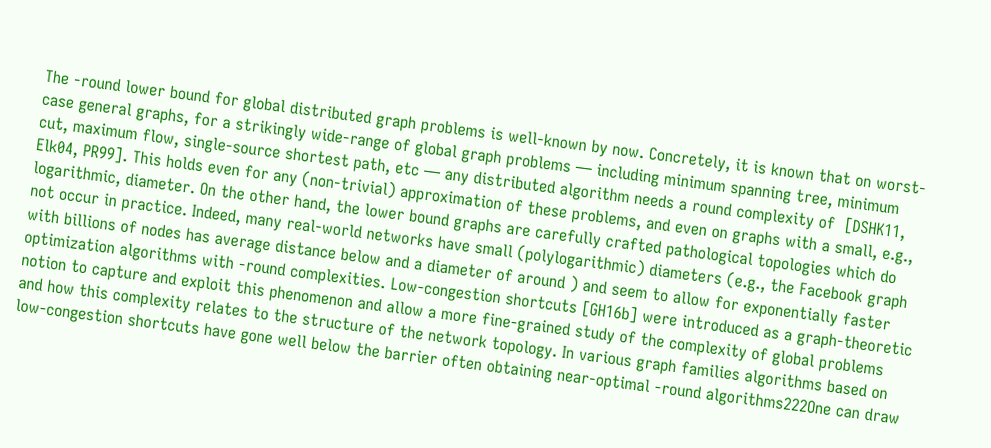The -round lower bound for global distributed graph problems is well-known by now. Concretely, it is known that on worst-case general graphs, for a strikingly wide-range of global graph problems — including minimum spanning tree, minimum cut, maximum flow, single-source shortest path, etc — any distributed algorithm needs a round complexity of  [DSHK11, Elk04, PR99]. This holds even for any (non-trivial) approximation of these problems, and even on graphs with a small, e.g., logarithmic, diameter. On the other hand, the lower bound graphs are carefully crafted pathological topologies which do not occur in practice. Indeed, many real-world networks have small (polylogarithmic) diameters (e.g., the Facebook graph with billions of nodes has average distance below and a diameter of around ) and seem to allow for exponentially faster optimization algorithms with -round complexities. Low-congestion shortcuts [GH16b] were introduced as a graph-theoretic notion to capture and exploit this phenomenon and allow a more fine-grained study of the complexity of global problems and how this complexity relates to the structure of the network topology. In various graph families algorithms based on low-congestion shortcuts have gone well below the barrier often obtaining near-optimal -round algorithms222One can draw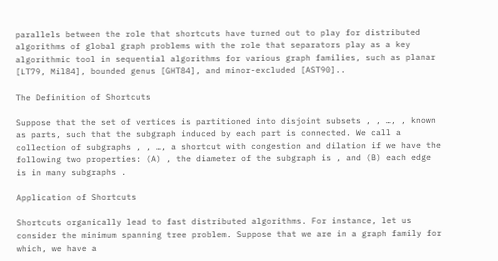parallels between the role that shortcuts have turned out to play for distributed algorithms of global graph problems with the role that separators play as a key algorithmic tool in sequential algorithms for various graph families, such as planar [LT79, Mil84], bounded genus [GHT84], and minor-excluded [AST90]..

The Definition of Shortcuts

Suppose that the set of vertices is partitioned into disjoint subsets , , …, , known as parts, such that the subgraph induced by each part is connected. We call a collection of subgraphs , , …, a shortcut with congestion and dilation if we have the following two properties: (A) , the diameter of the subgraph is , and (B) each edge is in many subgraphs .

Application of Shortcuts

Shortcuts organically lead to fast distributed algorithms. For instance, let us consider the minimum spanning tree problem. Suppose that we are in a graph family for which, we have a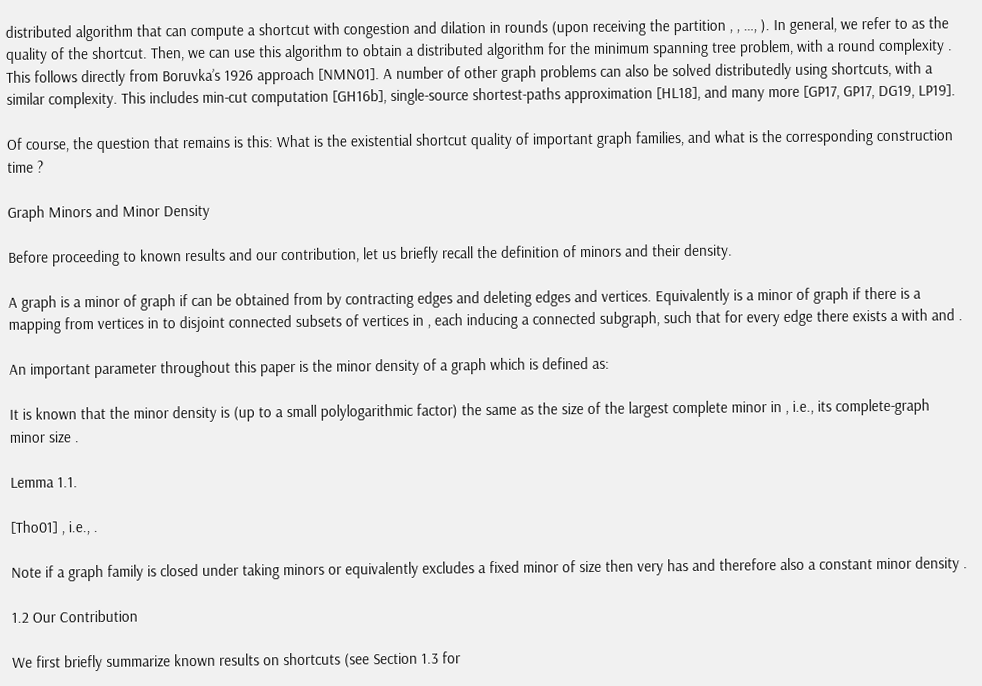distributed algorithm that can compute a shortcut with congestion and dilation in rounds (upon receiving the partition , , …, ). In general, we refer to as the quality of the shortcut. Then, we can use this algorithm to obtain a distributed algorithm for the minimum spanning tree problem, with a round complexity . This follows directly from Boruvka’s 1926 approach [NMN01]. A number of other graph problems can also be solved distributedly using shortcuts, with a similar complexity. This includes min-cut computation [GH16b], single-source shortest-paths approximation [HL18], and many more [GP17, GP17, DG19, LP19].

Of course, the question that remains is this: What is the existential shortcut quality of important graph families, and what is the corresponding construction time ?

Graph Minors and Minor Density

Before proceeding to known results and our contribution, let us briefly recall the definition of minors and their density.

A graph is a minor of graph if can be obtained from by contracting edges and deleting edges and vertices. Equivalently is a minor of graph if there is a mapping from vertices in to disjoint connected subsets of vertices in , each inducing a connected subgraph, such that for every edge there exists a with and .

An important parameter throughout this paper is the minor density of a graph which is defined as:

It is known that the minor density is (up to a small polylogarithmic factor) the same as the size of the largest complete minor in , i.e., its complete-graph minor size .

Lemma 1.1.

[Tho01] , i.e., .

Note if a graph family is closed under taking minors or equivalently excludes a fixed minor of size then very has and therefore also a constant minor density .

1.2 Our Contribution

We first briefly summarize known results on shortcuts (see Section 1.3 for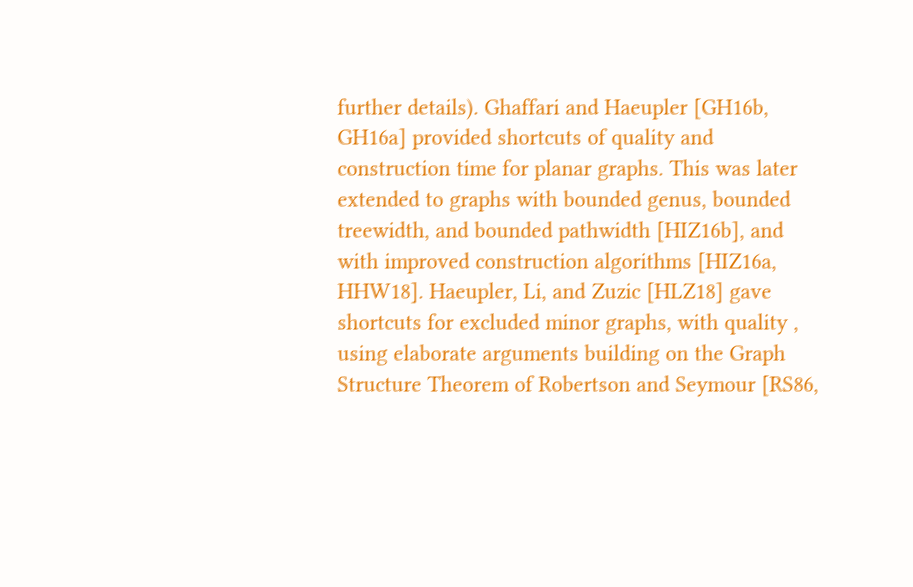further details). Ghaffari and Haeupler [GH16b, GH16a] provided shortcuts of quality and construction time for planar graphs. This was later extended to graphs with bounded genus, bounded treewidth, and bounded pathwidth [HIZ16b], and with improved construction algorithms [HIZ16a, HHW18]. Haeupler, Li, and Zuzic [HLZ18] gave shortcuts for excluded minor graphs, with quality , using elaborate arguments building on the Graph Structure Theorem of Robertson and Seymour [RS86,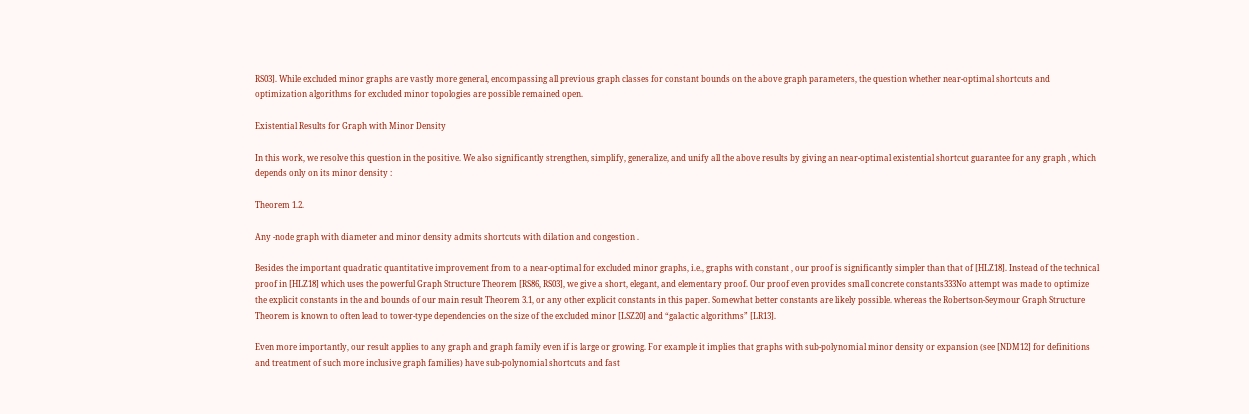RS03]. While excluded minor graphs are vastly more general, encompassing all previous graph classes for constant bounds on the above graph parameters, the question whether near-optimal shortcuts and optimization algorithms for excluded minor topologies are possible remained open.

Existential Results for Graph with Minor Density

In this work, we resolve this question in the positive. We also significantly strengthen, simplify, generalize, and unify all the above results by giving an near-optimal existential shortcut guarantee for any graph , which depends only on its minor density :

Theorem 1.2.

Any -node graph with diameter and minor density admits shortcuts with dilation and congestion .

Besides the important quadratic quantitative improvement from to a near-optimal for excluded minor graphs, i.e., graphs with constant , our proof is significantly simpler than that of [HLZ18]. Instead of the technical proof in [HLZ18] which uses the powerful Graph Structure Theorem [RS86, RS03], we give a short, elegant, and elementary proof. Our proof even provides small concrete constants333No attempt was made to optimize the explicit constants in the and bounds of our main result Theorem 3.1, or any other explicit constants in this paper. Somewhat better constants are likely possible. whereas the Robertson-Seymour Graph Structure Theorem is known to often lead to tower-type dependencies on the size of the excluded minor [LSZ20] and “galactic algorithms” [LR13].

Even more importantly, our result applies to any graph and graph family even if is large or growing. For example it implies that graphs with sub-polynomial minor density or expansion (see [NDM12] for definitions and treatment of such more inclusive graph families) have sub-polynomial shortcuts and fast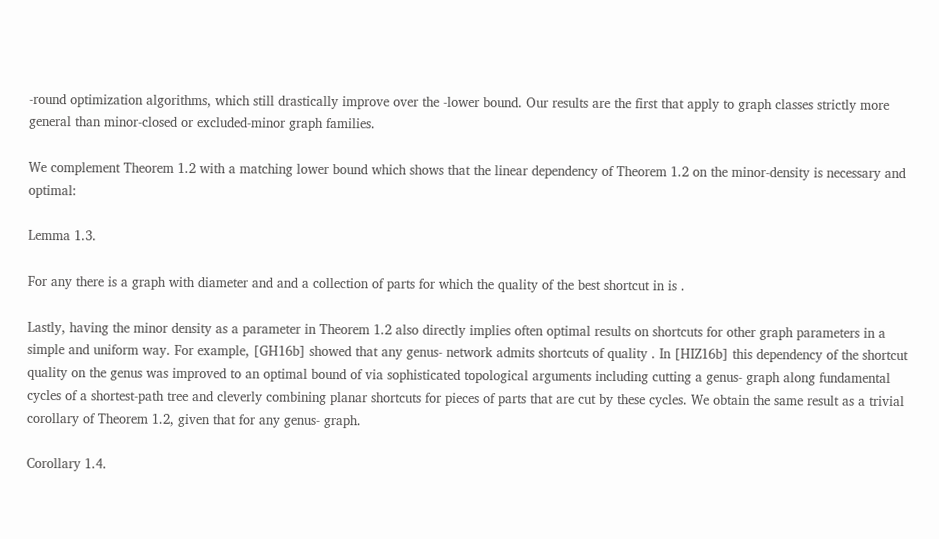-round optimization algorithms, which still drastically improve over the -lower bound. Our results are the first that apply to graph classes strictly more general than minor-closed or excluded-minor graph families.

We complement Theorem 1.2 with a matching lower bound which shows that the linear dependency of Theorem 1.2 on the minor-density is necessary and optimal:

Lemma 1.3.

For any there is a graph with diameter and and a collection of parts for which the quality of the best shortcut in is .

Lastly, having the minor density as a parameter in Theorem 1.2 also directly implies often optimal results on shortcuts for other graph parameters in a simple and uniform way. For example, [GH16b] showed that any genus- network admits shortcuts of quality . In [HIZ16b] this dependency of the shortcut quality on the genus was improved to an optimal bound of via sophisticated topological arguments including cutting a genus- graph along fundamental cycles of a shortest-path tree and cleverly combining planar shortcuts for pieces of parts that are cut by these cycles. We obtain the same result as a trivial corollary of Theorem 1.2, given that for any genus- graph.

Corollary 1.4.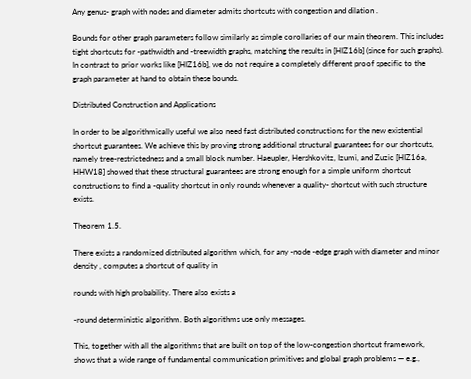Any genus- graph with nodes and diameter admits shortcuts with congestion and dilation .

Bounds for other graph parameters follow similarly as simple corollaries of our main theorem. This includes tight shortcuts for -pathwidth and -treewidth graphs, matching the results in [HIZ16b] (since for such graphs). In contrast to prior works like [HIZ16b], we do not require a completely different proof specific to the graph parameter at hand to obtain these bounds.

Distributed Construction and Applications

In order to be algorithmically useful we also need fast distributed constructions for the new existential shortcut guarantees. We achieve this by proving strong additional structural guarantees for our shortcuts, namely tree-restrictedness and a small block number. Haeupler, Hershkovitz, Izumi, and Zuzic [HIZ16a, HHW18] showed that these structural guarantees are strong enough for a simple uniform shortcut constructions to find a -quality shortcut in only rounds whenever a quality- shortcut with such structure exists.

Theorem 1.5.

There exists a randomized distributed algorithm which, for any -node -edge graph with diameter and minor density , computes a shortcut of quality in

rounds with high probability. There also exists a

-round deterministic algorithm. Both algorithms use only messages.

This, together with all the algorithms that are built on top of the low-congestion shortcut framework, shows that a wide range of fundamental communication primitives and global graph problems — e.g.,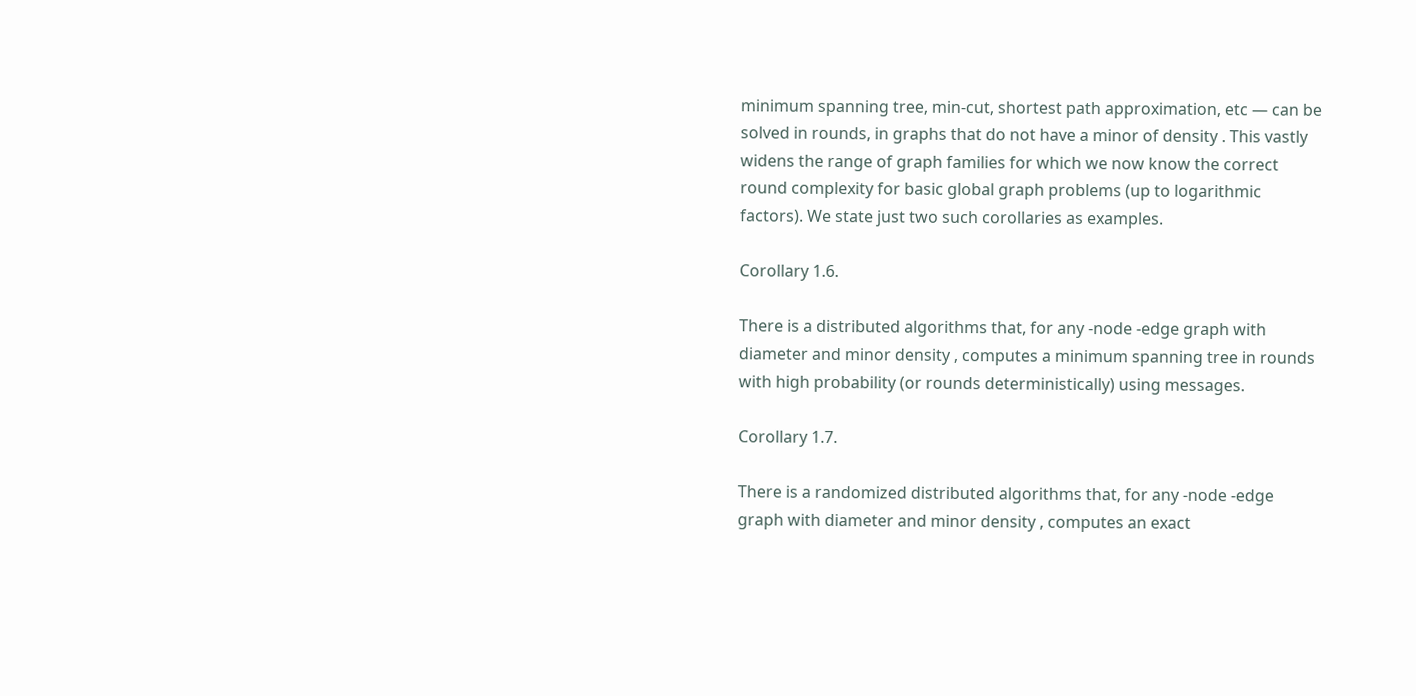minimum spanning tree, min-cut, shortest path approximation, etc — can be solved in rounds, in graphs that do not have a minor of density . This vastly widens the range of graph families for which we now know the correct round complexity for basic global graph problems (up to logarithmic factors). We state just two such corollaries as examples.

Corollary 1.6.

There is a distributed algorithms that, for any -node -edge graph with diameter and minor density , computes a minimum spanning tree in rounds with high probability (or rounds deterministically) using messages.

Corollary 1.7.

There is a randomized distributed algorithms that, for any -node -edge graph with diameter and minor density , computes an exact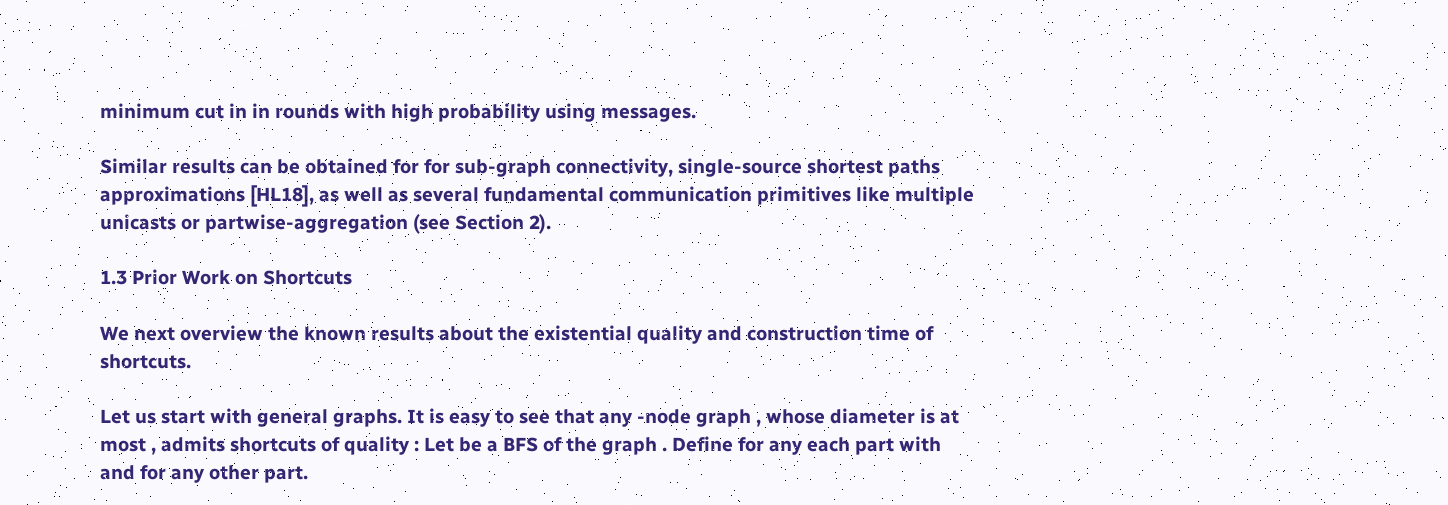minimum cut in in rounds with high probability using messages.

Similar results can be obtained for for sub-graph connectivity, single-source shortest paths approximations [HL18], as well as several fundamental communication primitives like multiple unicasts or partwise-aggregation (see Section 2).

1.3 Prior Work on Shortcuts

We next overview the known results about the existential quality and construction time of shortcuts.

Let us start with general graphs. It is easy to see that any -node graph , whose diameter is at most , admits shortcuts of quality : Let be a BFS of the graph . Define for any each part with and for any other part.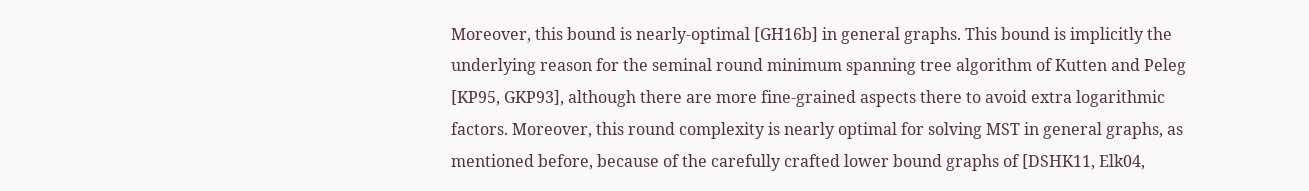Moreover, this bound is nearly-optimal [GH16b] in general graphs. This bound is implicitly the underlying reason for the seminal round minimum spanning tree algorithm of Kutten and Peleg [KP95, GKP93], although there are more fine-grained aspects there to avoid extra logarithmic factors. Moreover, this round complexity is nearly optimal for solving MST in general graphs, as mentioned before, because of the carefully crafted lower bound graphs of [DSHK11, Elk04,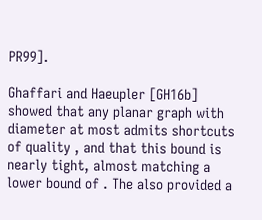PR99].

Ghaffari and Haeupler [GH16b] showed that any planar graph with diameter at most admits shortcuts of quality , and that this bound is nearly tight, almost matching a lower bound of . The also provided a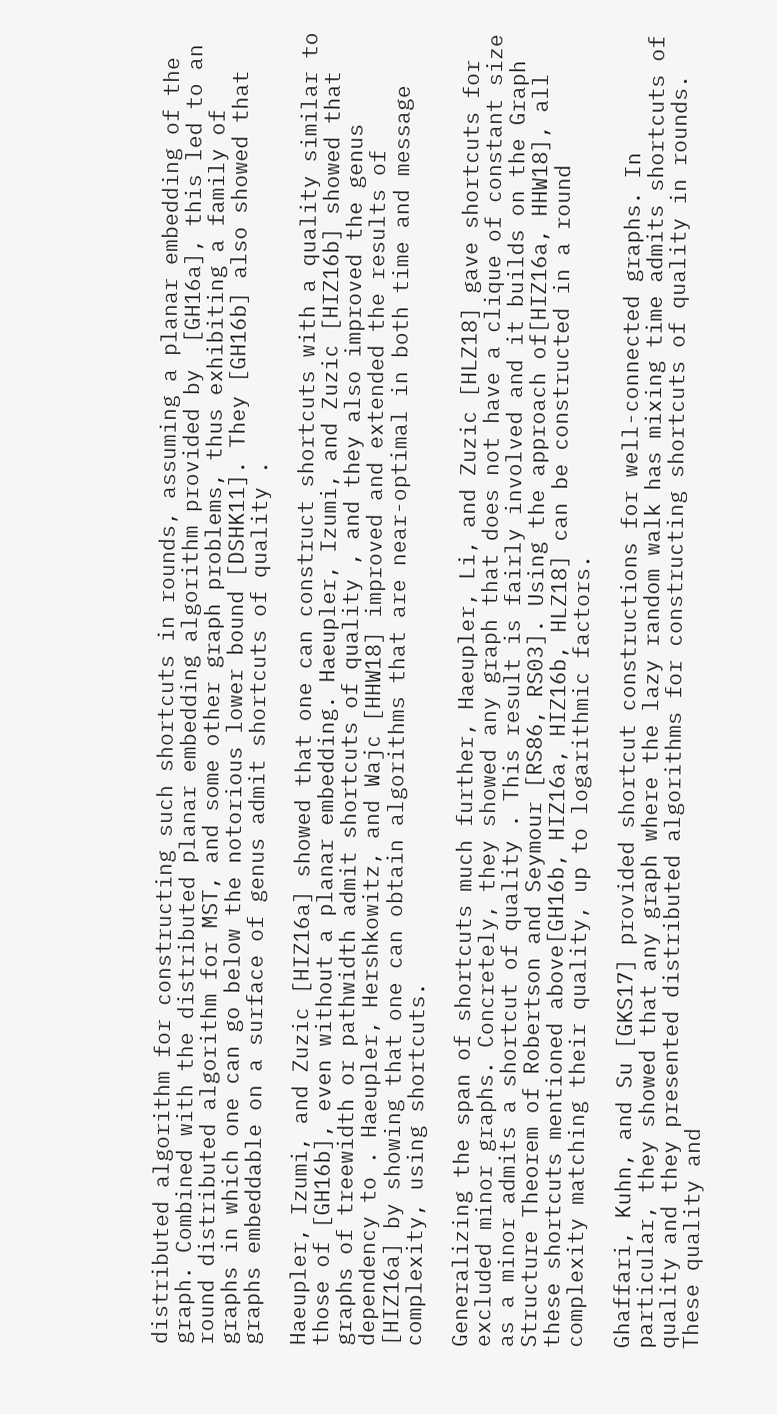distributed algorithm for constructing such shortcuts in rounds, assuming a planar embedding of the graph. Combined with the distributed planar embedding algorithm provided by  [GH16a], this led to an round distributed algorithm for MST, and some other graph problems, thus exhibiting a family of graphs in which one can go below the notorious lower bound [DSHK11]. They [GH16b] also showed that graphs embeddable on a surface of genus admit shortcuts of quality .

Haeupler, Izumi, and Zuzic [HIZ16a] showed that one can construct shortcuts with a quality similar to those of [GH16b], even without a planar embedding. Haeupler, Izumi, and Zuzic [HIZ16b] showed that graphs of treewidth or pathwidth admit shortcuts of quality , and they also improved the genus dependency to . Haeupler, Hershkowitz, and Wajc [HHW18] improved and extended the results of  [HIZ16a] by showing that one can obtain algorithms that are near-optimal in both time and message complexity, using shortcuts.

Generalizing the span of shortcuts much further, Haeupler, Li, and Zuzic [HLZ18] gave shortcuts for excluded minor graphs. Concretely, they showed any graph that does not have a clique of constant size as a minor admits a shortcut of quality . This result is fairly involved and it builds on the Graph Structure Theorem of Robertson and Seymour [RS86, RS03]. Using the approach of[HIZ16a, HHW18], all these shortcuts mentioned above[GH16b, HIZ16a, HIZ16b, HLZ18] can be constructed in a round complexity matching their quality, up to logarithmic factors.

Ghaffari, Kuhn, and Su [GKS17] provided shortcut constructions for well-connected graphs. In particular, they showed that any graph where the lazy random walk has mixing time admits shortcuts of quality and they presented distributed algorithms for constructing shortcuts of quality in rounds. These quality and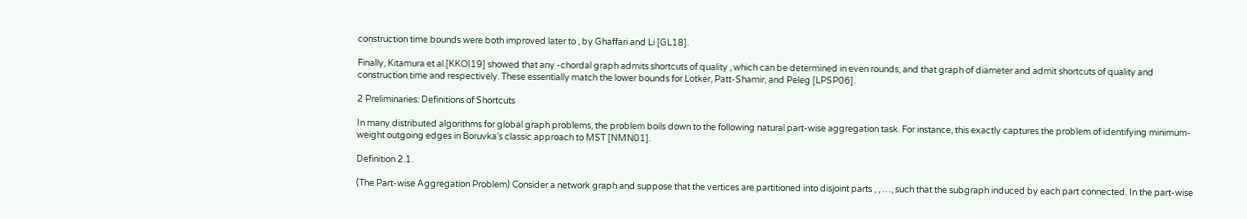construction time bounds were both improved later to , by Ghaffari and Li [GL18].

Finally, Kitamura et al.[KKOI19] showed that any -chordal graph admits shortcuts of quality , which can be determined in even rounds, and that graph of diameter and admit shortcuts of quality and construction time and respectively. These essentially match the lower bounds for Lotker, Patt-Shamir, and Peleg [LPSP06].

2 Preliminaries: Definitions of Shortcuts

In many distributed algorithms for global graph problems, the problem boils down to the following natural part-wise aggregation task. For instance, this exactly captures the problem of identifying minimum-weight outgoing edges in Boruvka’s classic approach to MST [NMN01].

Definition 2.1.

(The Part-wise Aggregation Problem) Consider a network graph and suppose that the vertices are partitioned into disjoint parts , , …, such that the subgraph induced by each part connected. In the part-wise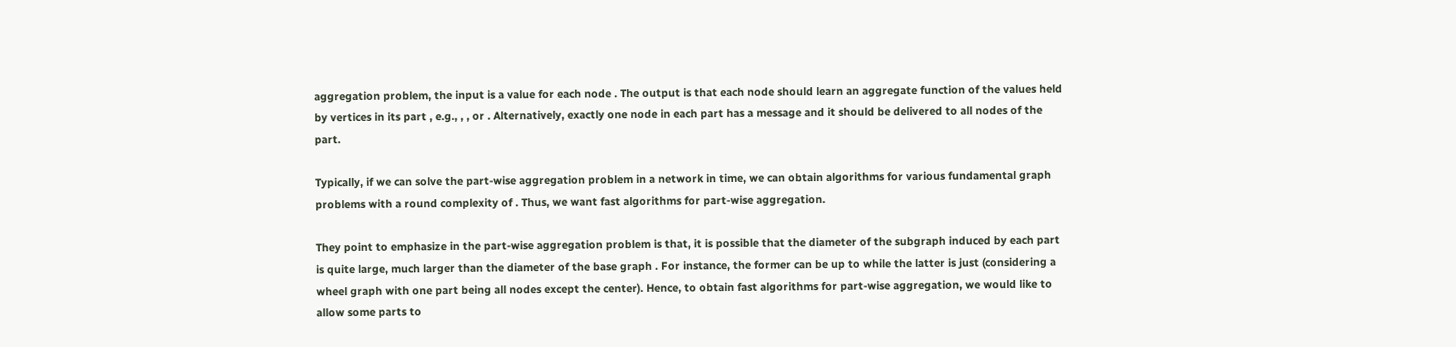aggregation problem, the input is a value for each node . The output is that each node should learn an aggregate function of the values held by vertices in its part , e.g., , , or . Alternatively, exactly one node in each part has a message and it should be delivered to all nodes of the part.

Typically, if we can solve the part-wise aggregation problem in a network in time, we can obtain algorithms for various fundamental graph problems with a round complexity of . Thus, we want fast algorithms for part-wise aggregation.

They point to emphasize in the part-wise aggregation problem is that, it is possible that the diameter of the subgraph induced by each part is quite large, much larger than the diameter of the base graph . For instance, the former can be up to while the latter is just (considering a wheel graph with one part being all nodes except the center). Hence, to obtain fast algorithms for part-wise aggregation, we would like to allow some parts to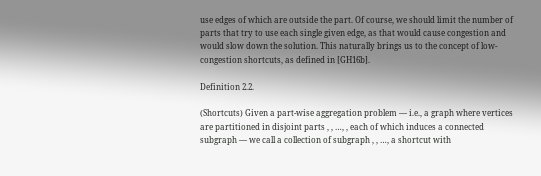use edges of which are outside the part. Of course, we should limit the number of parts that try to use each single given edge, as that would cause congestion and would slow down the solution. This naturally brings us to the concept of low-congestion shortcuts, as defined in [GH16b].

Definition 2.2.

(Shortcuts) Given a part-wise aggregation problem — i.e., a graph where vertices are partitioned in disjoint parts , , …, , each of which induces a connected subgraph — we call a collection of subgraph , , …, a shortcut with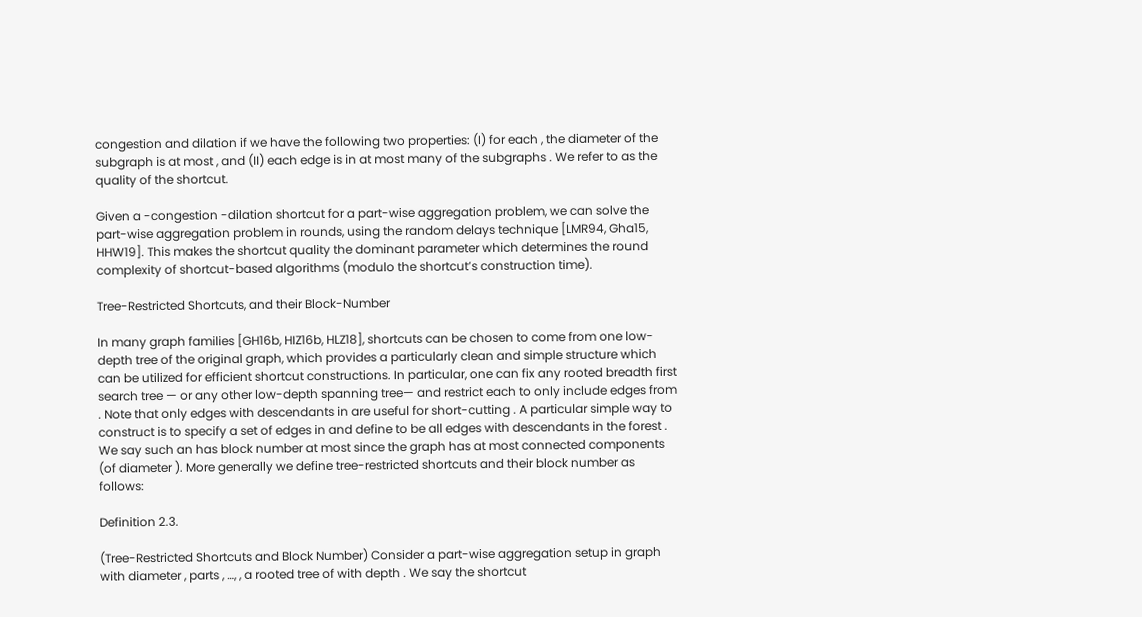congestion and dilation if we have the following two properties: (I) for each , the diameter of the subgraph is at most , and (II) each edge is in at most many of the subgraphs . We refer to as the quality of the shortcut.

Given a -congestion -dilation shortcut for a part-wise aggregation problem, we can solve the part-wise aggregation problem in rounds, using the random delays technique [LMR94, Gha15, HHW19]. This makes the shortcut quality the dominant parameter which determines the round complexity of shortcut-based algorithms (modulo the shortcut’s construction time).

Tree-Restricted Shortcuts, and their Block-Number

In many graph families [GH16b, HIZ16b, HLZ18], shortcuts can be chosen to come from one low-depth tree of the original graph, which provides a particularly clean and simple structure which can be utilized for efficient shortcut constructions. In particular, one can fix any rooted breadth first search tree — or any other low-depth spanning tree— and restrict each to only include edges from . Note that only edges with descendants in are useful for short-cutting . A particular simple way to construct is to specify a set of edges in and define to be all edges with descendants in the forest . We say such an has block number at most since the graph has at most connected components (of diameter ). More generally we define tree-restricted shortcuts and their block number as follows:

Definition 2.3.

(Tree-Restricted Shortcuts and Block Number) Consider a part-wise aggregation setup in graph with diameter , parts , …, , a rooted tree of with depth . We say the shortcut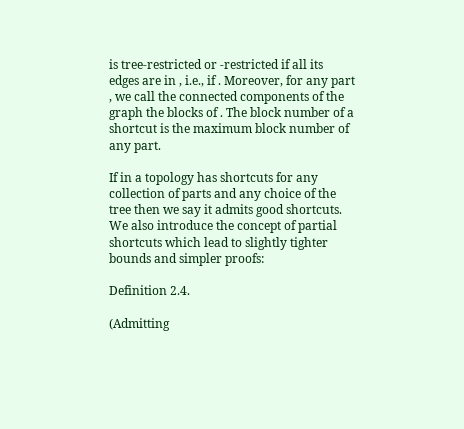is tree-restricted or -restricted if all its edges are in , i.e., if . Moreover, for any part , we call the connected components of the graph the blocks of . The block number of a shortcut is the maximum block number of any part.

If in a topology has shortcuts for any collection of parts and any choice of the tree then we say it admits good shortcuts. We also introduce the concept of partial shortcuts which lead to slightly tighter bounds and simpler proofs:

Definition 2.4.

(Admitting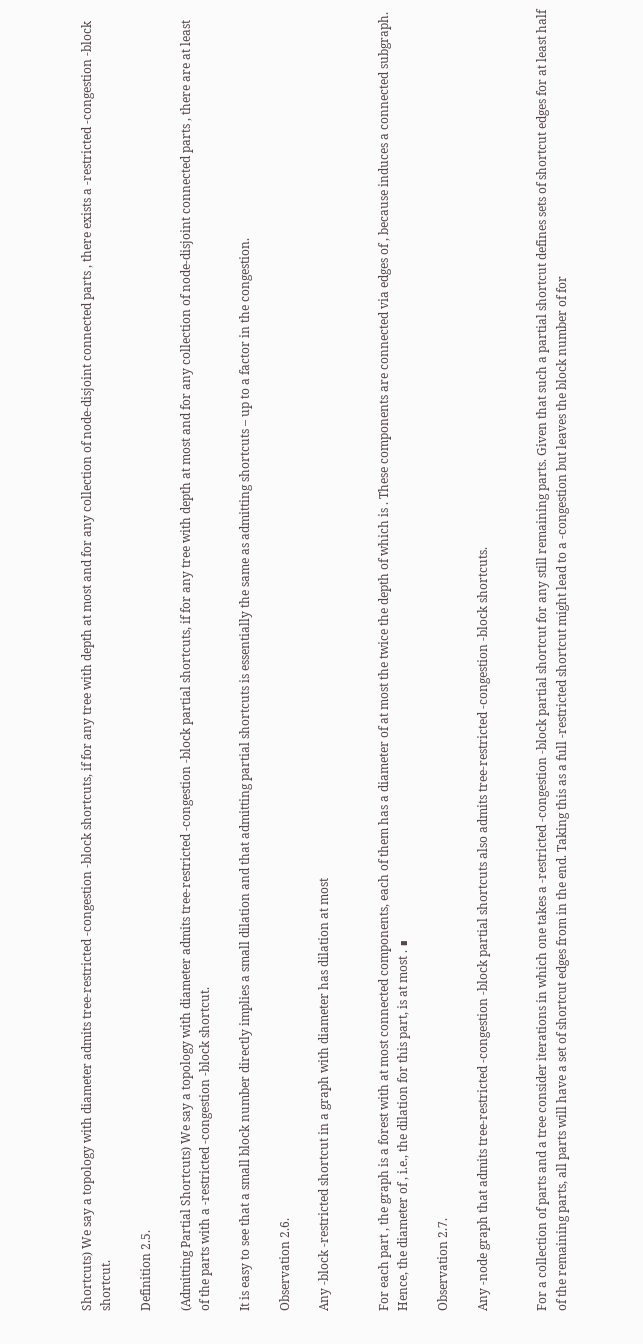Shortcuts) We say a topology with diameter admits tree-restricted -congestion -block shortcuts, if for any tree with depth at most and for any collection of node-disjoint connected parts , there exists a -restricted -congestion -block shortcut.

Definition 2.5.

(Admitting Partial Shortcuts) We say a topology with diameter admits tree-restricted -congestion -block partial shortcuts, if for any tree with depth at most and for any collection of node-disjoint connected parts , there are at least of the parts with a -restricted -congestion -block shortcut.

It is easy to see that a small block number directly implies a small dilation and that admitting partial shortcuts is essentially the same as admitting shortcuts – up to a factor in the congestion.

Observation 2.6.

Any -block -restricted shortcut in a graph with diameter has dilation at most


For each part , the graph is a forest with at most connected components, each of them has a diameter of at most the twice the depth of which is . These components are connected via edges of , because induces a connected subgraph. Hence, the diameter of , i.e., the dilation for this part, is at most . ∎

Observation 2.7.

Any -node graph that admits tree-restricted -congestion -block partial shortcuts also admits tree-restricted -congestion -block shortcuts.


For a collection of parts and a tree consider iterations in which one takes a -restricted -congestion -block partial shortcut for any still remaining parts. Given that such a partial shortcut defines sets of shortcut edges for at least half of the remaining parts, all parts will have a set of shortcut edges from in the end. Taking this as a full -restricted shortcut might lead to a -congestion but leaves the block number of for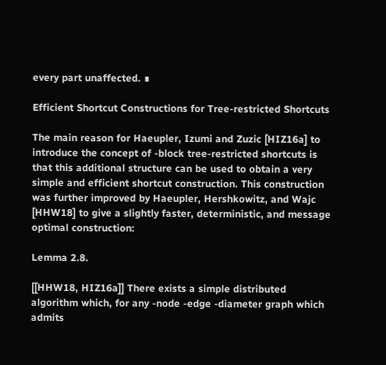every part unaffected. ∎

Efficient Shortcut Constructions for Tree-restricted Shortcuts

The main reason for Haeupler, Izumi and Zuzic [HIZ16a] to introduce the concept of -block tree-restricted shortcuts is that this additional structure can be used to obtain a very simple and efficient shortcut construction. This construction was further improved by Haeupler, Hershkowitz, and Wajc [HHW18] to give a slightly faster, deterministic, and message optimal construction:

Lemma 2.8.

[[HHW18, HIZ16a]] There exists a simple distributed algorithm which, for any -node -edge -diameter graph which admits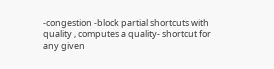-congestion -block partial shortcuts with quality , computes a quality- shortcut for any given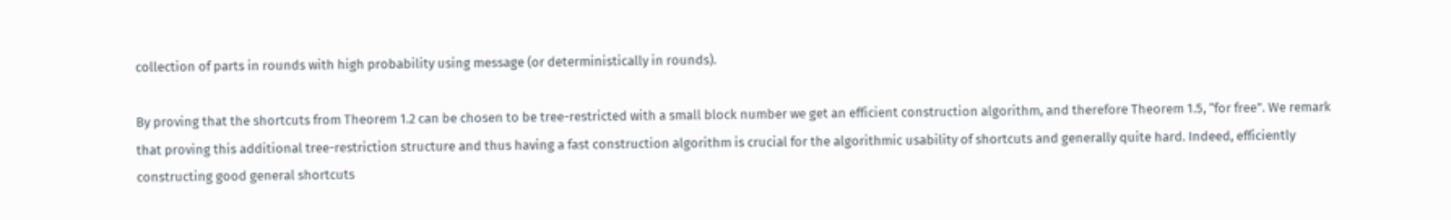collection of parts in rounds with high probability using message (or deterministically in rounds).

By proving that the shortcuts from Theorem 1.2 can be chosen to be tree-restricted with a small block number we get an efficient construction algorithm, and therefore Theorem 1.5, “for free”. We remark that proving this additional tree-restriction structure and thus having a fast construction algorithm is crucial for the algorithmic usability of shortcuts and generally quite hard. Indeed, efficiently constructing good general shortcuts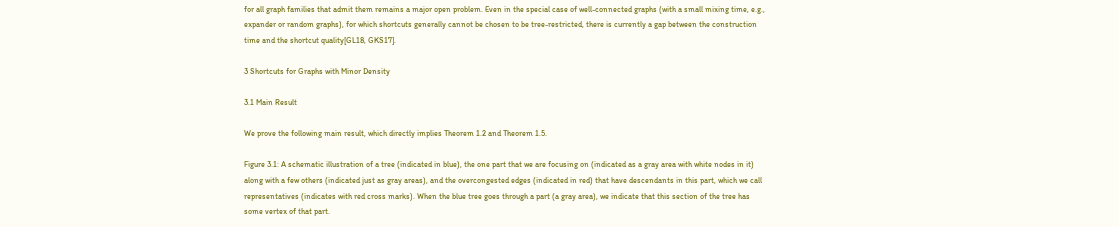for all graph families that admit them remains a major open problem. Even in the special case of well-connected graphs (with a small mixing time, e.g., expander or random graphs), for which shortcuts generally cannot be chosen to be tree-restricted, there is currently a gap between the construction time and the shortcut quality[GL18, GKS17].

3 Shortcuts for Graphs with Minor Density

3.1 Main Result

We prove the following main result, which directly implies Theorem 1.2 and Theorem 1.5.

Figure 3.1: A schematic illustration of a tree (indicated in blue), the one part that we are focusing on (indicated as a gray area with white nodes in it) along with a few others (indicated just as gray areas), and the overcongested edges (indicated in red) that have descendants in this part, which we call representatives (indicates with red cross marks). When the blue tree goes through a part (a gray area), we indicate that this section of the tree has some vertex of that part.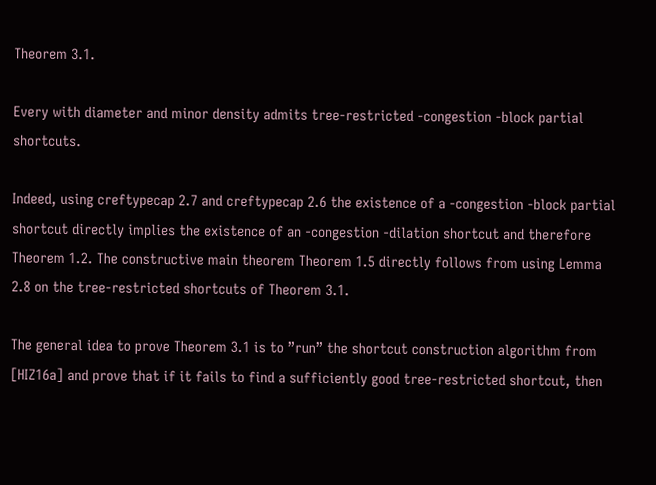Theorem 3.1.

Every with diameter and minor density admits tree-restricted -congestion -block partial shortcuts.

Indeed, using creftypecap 2.7 and creftypecap 2.6 the existence of a -congestion -block partial shortcut directly implies the existence of an -congestion -dilation shortcut and therefore Theorem 1.2. The constructive main theorem Theorem 1.5 directly follows from using Lemma 2.8 on the tree-restricted shortcuts of Theorem 3.1.

The general idea to prove Theorem 3.1 is to ”run” the shortcut construction algorithm from [HIZ16a] and prove that if it fails to find a sufficiently good tree-restricted shortcut, then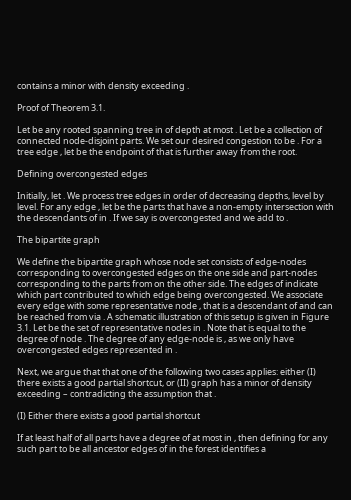contains a minor with density exceeding .

Proof of Theorem 3.1.

Let be any rooted spanning tree in of depth at most . Let be a collection of connected node-disjoint parts. We set our desired congestion to be . For a tree edge , let be the endpoint of that is further away from the root.

Defining overcongested edges

Initially, let . We process tree edges in order of decreasing depths, level by level. For any edge , let be the parts that have a non-empty intersection with the descendants of in . If we say is overcongested and we add to .

The bipartite graph

We define the bipartite graph whose node set consists of edge-nodes corresponding to overcongested edges on the one side and part-nodes corresponding to the parts from on the other side. The edges of indicate which part contributed to which edge being overcongested. We associate every edge with some representative node , that is a descendant of and can be reached from via . A schematic illustration of this setup is given in Figure 3.1. Let be the set of representative nodes in . Note that is equal to the degree of node . The degree of any edge-node is , as we only have overcongested edges represented in .

Next, we argue that that one of the following two cases applies: either (I) there exists a good partial shortcut, or (II) graph has a minor of density exceeding – contradicting the assumption that .

(I) Either there exists a good partial shortcut

If at least half of all parts have a degree of at most in , then defining for any such part to be all ancestor edges of in the forest identifies a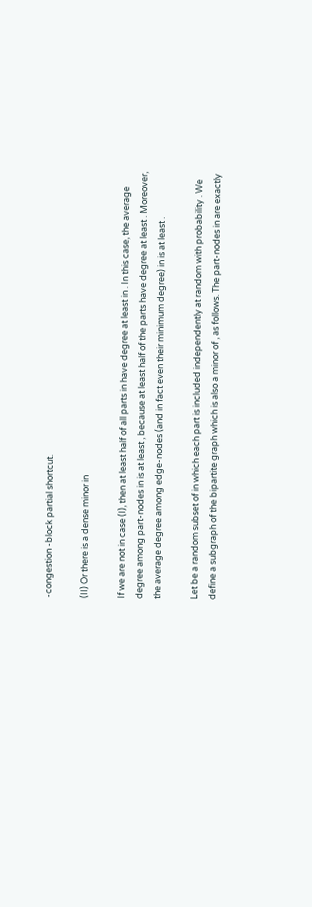-congestion -block partial shortcut.

(II) Or there is a dense minor in

If we are not in case (I), then at least half of all parts in have degree at least in . In this case, the average degree among part-nodes in is at least , because at least half of the parts have degree at least . Moreover, the average degree among edge-nodes (and in fact even their minimum degree) in is at least .

Let be a random subset of in which each part is included independently at random with probability . We define a subgraph of the bipartite graph which is also a minor of , as follows. The part-nodes in are exactly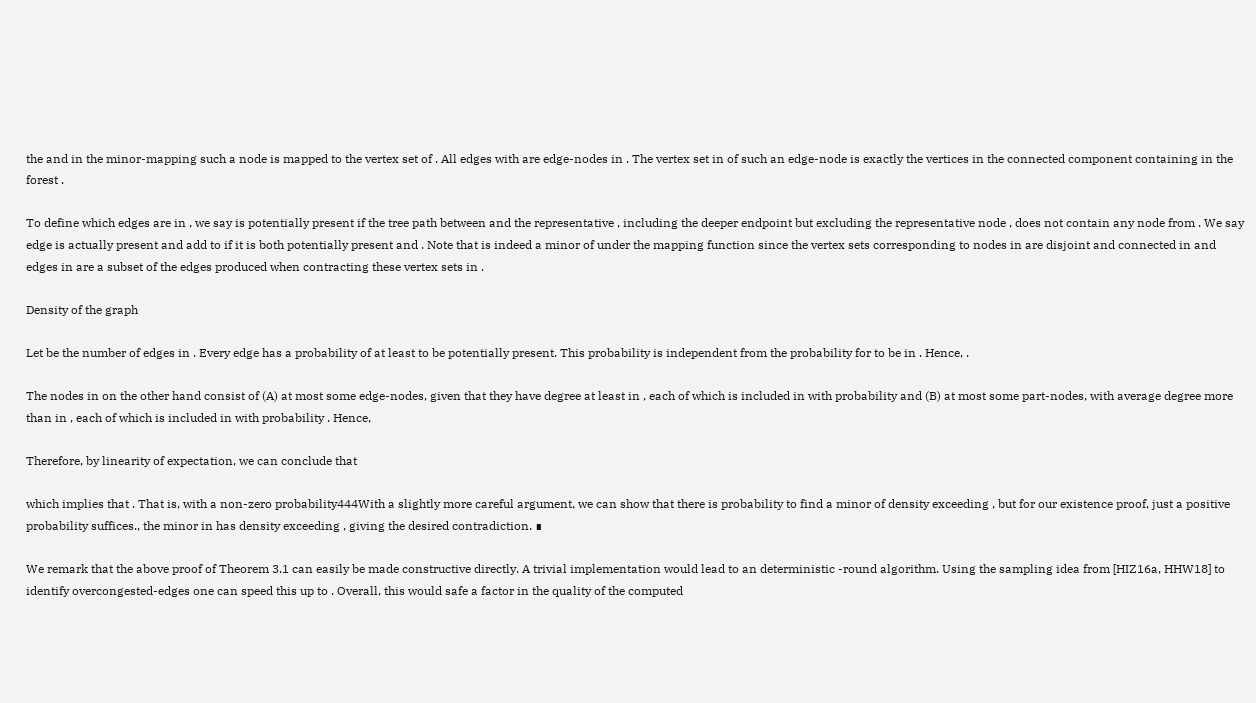the and in the minor-mapping such a node is mapped to the vertex set of . All edges with are edge-nodes in . The vertex set in of such an edge-node is exactly the vertices in the connected component containing in the forest .

To define which edges are in , we say is potentially present if the tree path between and the representative , including the deeper endpoint but excluding the representative node , does not contain any node from . We say edge is actually present and add to if it is both potentially present and . Note that is indeed a minor of under the mapping function since the vertex sets corresponding to nodes in are disjoint and connected in and edges in are a subset of the edges produced when contracting these vertex sets in .

Density of the graph

Let be the number of edges in . Every edge has a probability of at least to be potentially present. This probability is independent from the probability for to be in . Hence, .

The nodes in on the other hand consist of (A) at most some edge-nodes, given that they have degree at least in , each of which is included in with probability and (B) at most some part-nodes, with average degree more than in , each of which is included in with probability . Hence,

Therefore, by linearity of expectation, we can conclude that

which implies that . That is, with a non-zero probability444With a slightly more careful argument, we can show that there is probability to find a minor of density exceeding , but for our existence proof, just a positive probability suffices., the minor in has density exceeding , giving the desired contradiction. ∎

We remark that the above proof of Theorem 3.1 can easily be made constructive directly. A trivial implementation would lead to an deterministic -round algorithm. Using the sampling idea from [HIZ16a, HHW18] to identify overcongested-edges one can speed this up to . Overall, this would safe a factor in the quality of the computed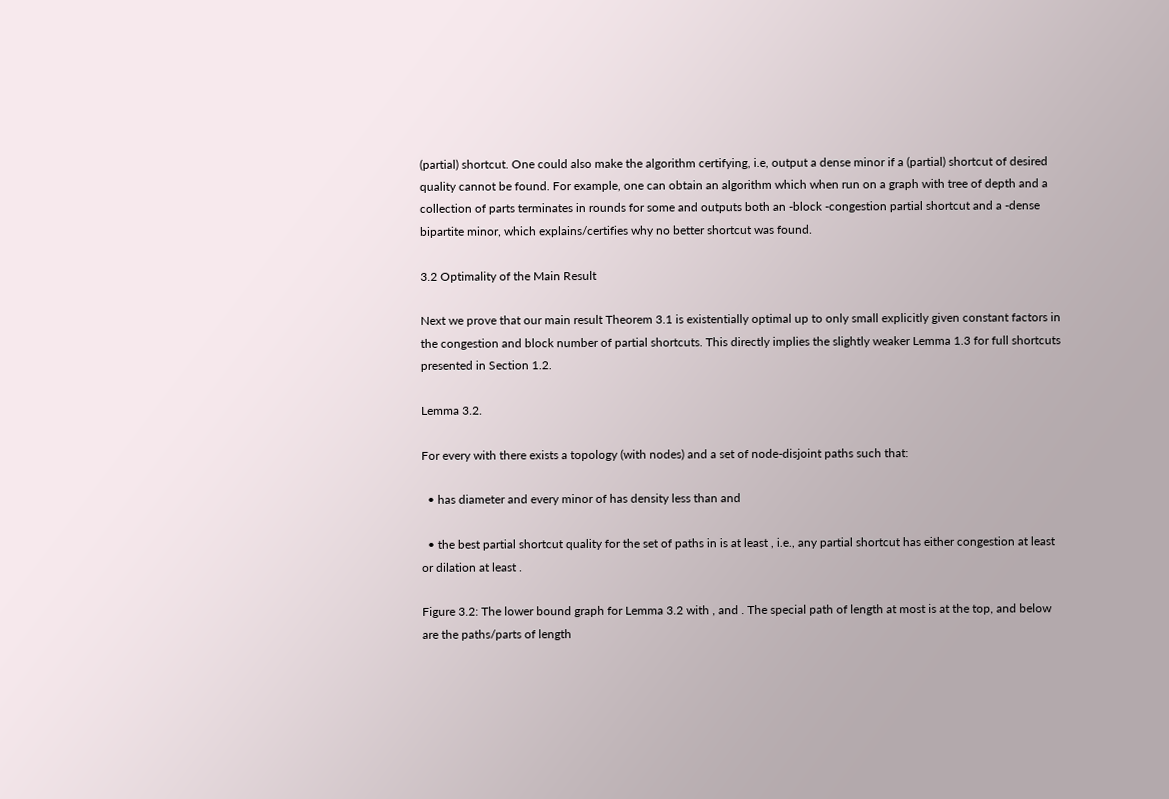(partial) shortcut. One could also make the algorithm certifying, i.e, output a dense minor if a (partial) shortcut of desired quality cannot be found. For example, one can obtain an algorithm which when run on a graph with tree of depth and a collection of parts terminates in rounds for some and outputs both an -block -congestion partial shortcut and a -dense bipartite minor, which explains/certifies why no better shortcut was found.

3.2 Optimality of the Main Result

Next we prove that our main result Theorem 3.1 is existentially optimal up to only small explicitly given constant factors in the congestion and block number of partial shortcuts. This directly implies the slightly weaker Lemma 1.3 for full shortcuts presented in Section 1.2.

Lemma 3.2.

For every with there exists a topology (with nodes) and a set of node-disjoint paths such that:

  • has diameter and every minor of has density less than and

  • the best partial shortcut quality for the set of paths in is at least , i.e., any partial shortcut has either congestion at least or dilation at least .

Figure 3.2: The lower bound graph for Lemma 3.2 with , and . The special path of length at most is at the top, and below are the paths/parts of length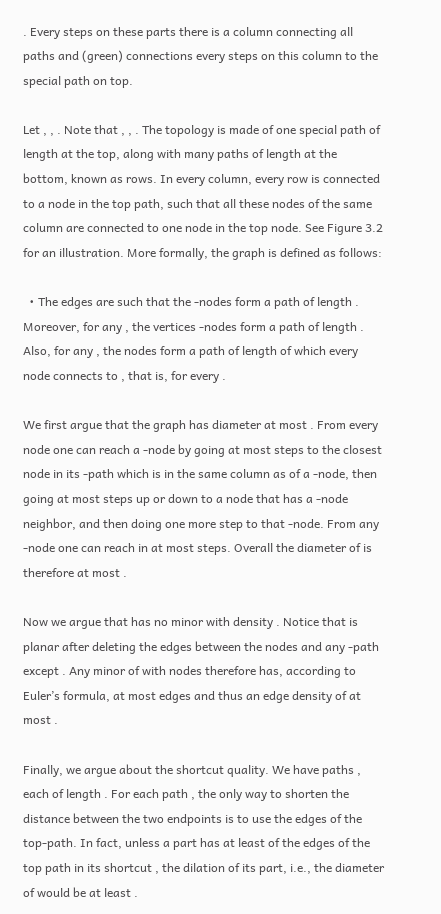. Every steps on these parts there is a column connecting all paths and (green) connections every steps on this column to the special path on top.

Let , , . Note that , , . The topology is made of one special path of length at the top, along with many paths of length at the bottom, known as rows. In every column, every row is connected to a node in the top path, such that all these nodes of the same column are connected to one node in the top node. See Figure 3.2 for an illustration. More formally, the graph is defined as follows:

  • The edges are such that the -nodes form a path of length . Moreover, for any , the vertices -nodes form a path of length . Also, for any , the nodes form a path of length of which every node connects to , that is, for every .

We first argue that the graph has diameter at most . From every node one can reach a -node by going at most steps to the closest node in its -path which is in the same column as of a -node, then going at most steps up or down to a node that has a -node neighbor, and then doing one more step to that -node. From any -node one can reach in at most steps. Overall the diameter of is therefore at most .

Now we argue that has no minor with density . Notice that is planar after deleting the edges between the nodes and any -path except . Any minor of with nodes therefore has, according to Euler’s formula, at most edges and thus an edge density of at most .

Finally, we argue about the shortcut quality. We have paths , each of length . For each path , the only way to shorten the distance between the two endpoints is to use the edges of the top-path. In fact, unless a part has at least of the edges of the top path in its shortcut , the dilation of its part, i.e., the diameter of would be at least .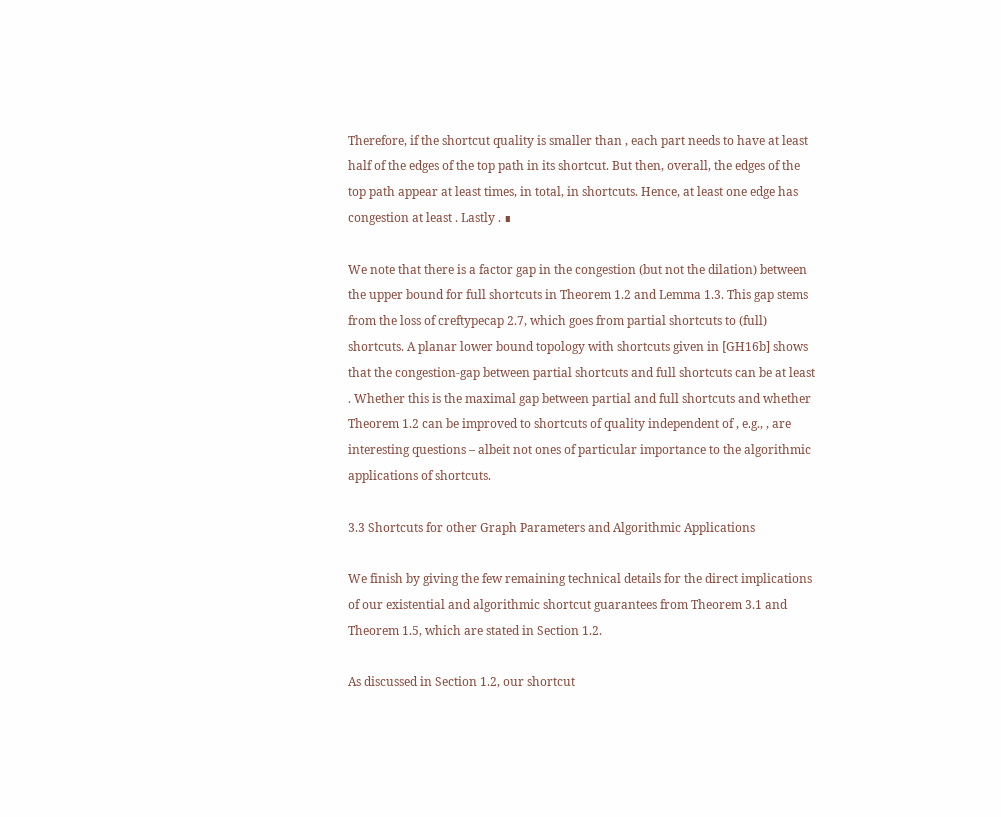Therefore, if the shortcut quality is smaller than , each part needs to have at least half of the edges of the top path in its shortcut. But then, overall, the edges of the top path appear at least times, in total, in shortcuts. Hence, at least one edge has congestion at least . Lastly . ∎

We note that there is a factor gap in the congestion (but not the dilation) between the upper bound for full shortcuts in Theorem 1.2 and Lemma 1.3. This gap stems from the loss of creftypecap 2.7, which goes from partial shortcuts to (full) shortcuts. A planar lower bound topology with shortcuts given in [GH16b] shows that the congestion-gap between partial shortcuts and full shortcuts can be at least . Whether this is the maximal gap between partial and full shortcuts and whether Theorem 1.2 can be improved to shortcuts of quality independent of , e.g., , are interesting questions – albeit not ones of particular importance to the algorithmic applications of shortcuts.

3.3 Shortcuts for other Graph Parameters and Algorithmic Applications

We finish by giving the few remaining technical details for the direct implications of our existential and algorithmic shortcut guarantees from Theorem 3.1 and Theorem 1.5, which are stated in Section 1.2.

As discussed in Section 1.2, our shortcut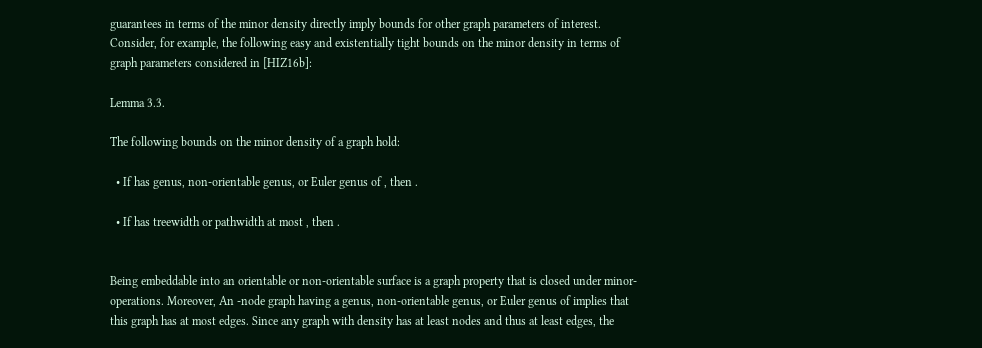guarantees in terms of the minor density directly imply bounds for other graph parameters of interest. Consider, for example, the following easy and existentially tight bounds on the minor density in terms of graph parameters considered in [HIZ16b]:

Lemma 3.3.

The following bounds on the minor density of a graph hold:

  • If has genus, non-orientable genus, or Euler genus of , then .

  • If has treewidth or pathwidth at most , then .


Being embeddable into an orientable or non-orientable surface is a graph property that is closed under minor-operations. Moreover, An -node graph having a genus, non-orientable genus, or Euler genus of implies that this graph has at most edges. Since any graph with density has at least nodes and thus at least edges, the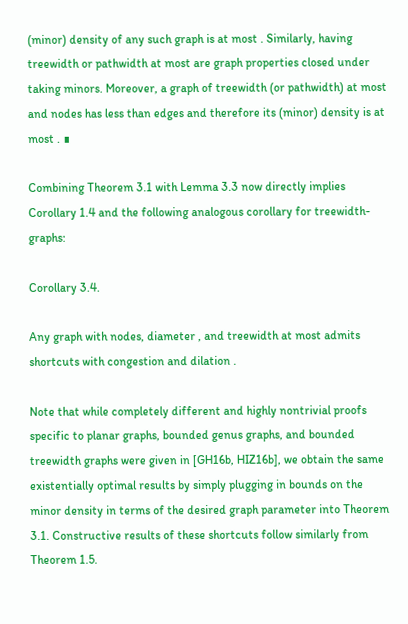(minor) density of any such graph is at most . Similarly, having treewidth or pathwidth at most are graph properties closed under taking minors. Moreover, a graph of treewidth (or pathwidth) at most and nodes has less than edges and therefore its (minor) density is at most . ∎

Combining Theorem 3.1 with Lemma 3.3 now directly implies Corollary 1.4 and the following analogous corollary for treewidth- graphs:

Corollary 3.4.

Any graph with nodes, diameter , and treewidth at most admits shortcuts with congestion and dilation .

Note that while completely different and highly nontrivial proofs specific to planar graphs, bounded genus graphs, and bounded treewidth graphs were given in [GH16b, HIZ16b], we obtain the same existentially optimal results by simply plugging in bounds on the minor density in terms of the desired graph parameter into Theorem 3.1. Constructive results of these shortcuts follow similarly from Theorem 1.5.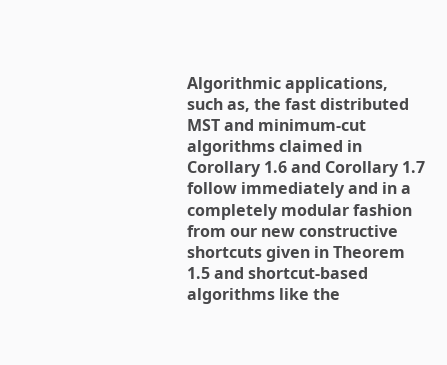Algorithmic applications, such as, the fast distributed MST and minimum-cut algorithms claimed in Corollary 1.6 and Corollary 1.7 follow immediately and in a completely modular fashion from our new constructive shortcuts given in Theorem 1.5 and shortcut-based algorithms like the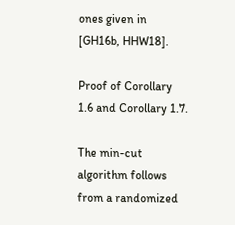ones given in [GH16b, HHW18].

Proof of Corollary 1.6 and Corollary 1.7.

The min-cut algorithm follows from a randomized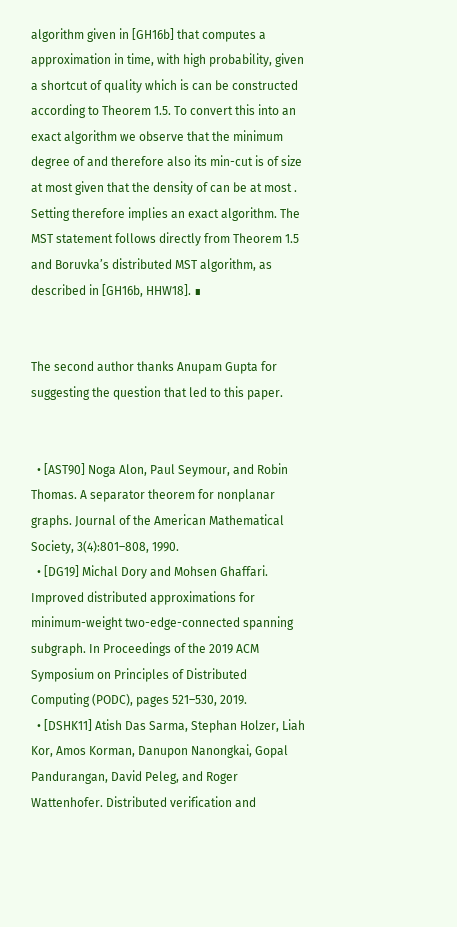algorithm given in [GH16b] that computes a approximation in time, with high probability, given a shortcut of quality which is can be constructed according to Theorem 1.5. To convert this into an exact algorithm we observe that the minimum degree of and therefore also its min-cut is of size at most given that the density of can be at most . Setting therefore implies an exact algorithm. The MST statement follows directly from Theorem 1.5 and Boruvka’s distributed MST algorithm, as described in [GH16b, HHW18]. ∎


The second author thanks Anupam Gupta for suggesting the question that led to this paper.


  • [AST90] Noga Alon, Paul Seymour, and Robin Thomas. A separator theorem for nonplanar graphs. Journal of the American Mathematical Society, 3(4):801–808, 1990.
  • [DG19] Michal Dory and Mohsen Ghaffari. Improved distributed approximations for minimum-weight two-edge-connected spanning subgraph. In Proceedings of the 2019 ACM Symposium on Principles of Distributed Computing (PODC), pages 521–530, 2019.
  • [DSHK11] Atish Das Sarma, Stephan Holzer, Liah Kor, Amos Korman, Danupon Nanongkai, Gopal Pandurangan, David Peleg, and Roger Wattenhofer. Distributed verification and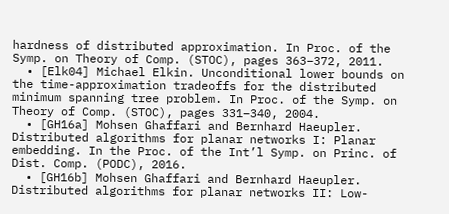hardness of distributed approximation. In Proc. of the Symp. on Theory of Comp. (STOC), pages 363–372, 2011.
  • [Elk04] Michael Elkin. Unconditional lower bounds on the time-approximation tradeoffs for the distributed minimum spanning tree problem. In Proc. of the Symp. on Theory of Comp. (STOC), pages 331–340, 2004.
  • [GH16a] Mohsen Ghaffari and Bernhard Haeupler. Distributed algorithms for planar networks I: Planar embedding. In the Proc. of the Int’l Symp. on Princ. of Dist. Comp. (PODC), 2016.
  • [GH16b] Mohsen Ghaffari and Bernhard Haeupler. Distributed algorithms for planar networks II: Low-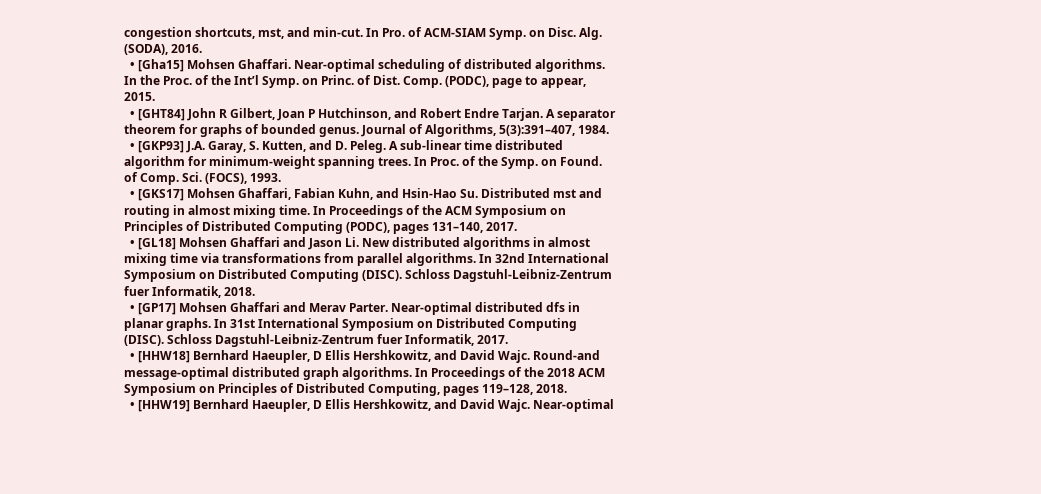congestion shortcuts, mst, and min-cut. In Pro. of ACM-SIAM Symp. on Disc. Alg. (SODA), 2016.
  • [Gha15] Mohsen Ghaffari. Near-optimal scheduling of distributed algorithms. In the Proc. of the Int’l Symp. on Princ. of Dist. Comp. (PODC), page to appear, 2015.
  • [GHT84] John R Gilbert, Joan P Hutchinson, and Robert Endre Tarjan. A separator theorem for graphs of bounded genus. Journal of Algorithms, 5(3):391–407, 1984.
  • [GKP93] J.A. Garay, S. Kutten, and D. Peleg. A sub-linear time distributed algorithm for minimum-weight spanning trees. In Proc. of the Symp. on Found. of Comp. Sci. (FOCS), 1993.
  • [GKS17] Mohsen Ghaffari, Fabian Kuhn, and Hsin-Hao Su. Distributed mst and routing in almost mixing time. In Proceedings of the ACM Symposium on Principles of Distributed Computing (PODC), pages 131–140, 2017.
  • [GL18] Mohsen Ghaffari and Jason Li. New distributed algorithms in almost mixing time via transformations from parallel algorithms. In 32nd International Symposium on Distributed Computing (DISC). Schloss Dagstuhl-Leibniz-Zentrum fuer Informatik, 2018.
  • [GP17] Mohsen Ghaffari and Merav Parter. Near-optimal distributed dfs in planar graphs. In 31st International Symposium on Distributed Computing (DISC). Schloss Dagstuhl-Leibniz-Zentrum fuer Informatik, 2017.
  • [HHW18] Bernhard Haeupler, D Ellis Hershkowitz, and David Wajc. Round-and message-optimal distributed graph algorithms. In Proceedings of the 2018 ACM Symposium on Principles of Distributed Computing, pages 119–128, 2018.
  • [HHW19] Bernhard Haeupler, D Ellis Hershkowitz, and David Wajc. Near-optimal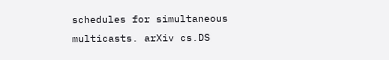schedules for simultaneous multicasts. arXiv cs.DS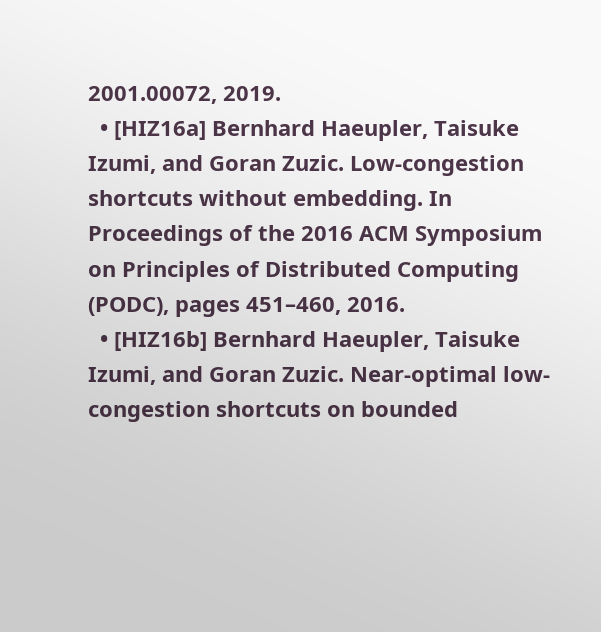2001.00072, 2019.
  • [HIZ16a] Bernhard Haeupler, Taisuke Izumi, and Goran Zuzic. Low-congestion shortcuts without embedding. In Proceedings of the 2016 ACM Symposium on Principles of Distributed Computing (PODC), pages 451–460, 2016.
  • [HIZ16b] Bernhard Haeupler, Taisuke Izumi, and Goran Zuzic. Near-optimal low-congestion shortcuts on bounded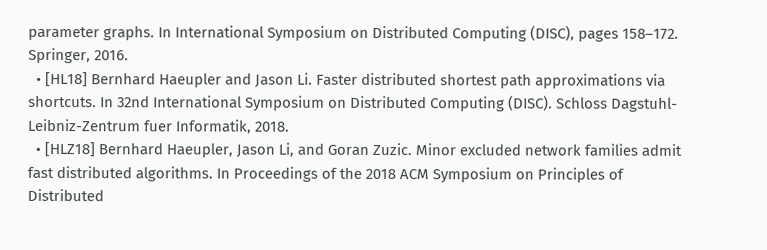parameter graphs. In International Symposium on Distributed Computing (DISC), pages 158–172. Springer, 2016.
  • [HL18] Bernhard Haeupler and Jason Li. Faster distributed shortest path approximations via shortcuts. In 32nd International Symposium on Distributed Computing (DISC). Schloss Dagstuhl-Leibniz-Zentrum fuer Informatik, 2018.
  • [HLZ18] Bernhard Haeupler, Jason Li, and Goran Zuzic. Minor excluded network families admit fast distributed algorithms. In Proceedings of the 2018 ACM Symposium on Principles of Distributed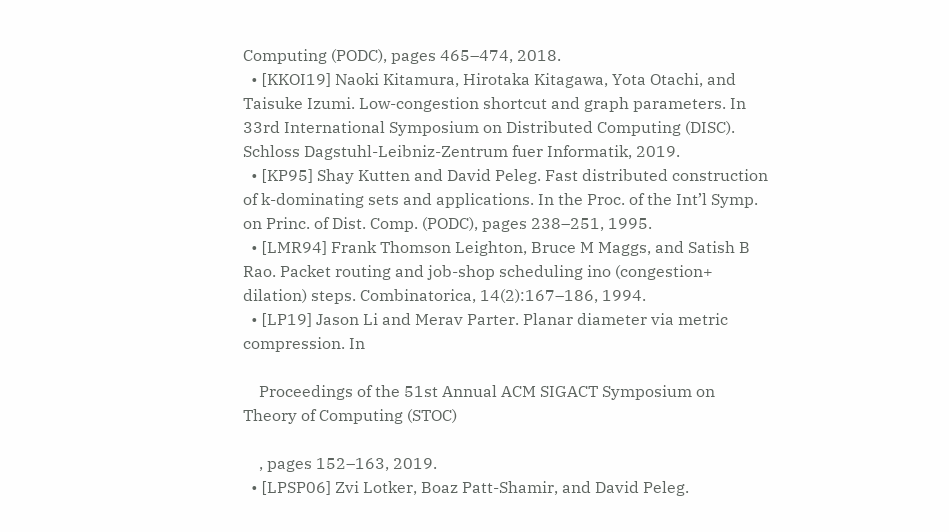Computing (PODC), pages 465–474, 2018.
  • [KKOI19] Naoki Kitamura, Hirotaka Kitagawa, Yota Otachi, and Taisuke Izumi. Low-congestion shortcut and graph parameters. In 33rd International Symposium on Distributed Computing (DISC). Schloss Dagstuhl-Leibniz-Zentrum fuer Informatik, 2019.
  • [KP95] Shay Kutten and David Peleg. Fast distributed construction of k-dominating sets and applications. In the Proc. of the Int’l Symp. on Princ. of Dist. Comp. (PODC), pages 238–251, 1995.
  • [LMR94] Frank Thomson Leighton, Bruce M Maggs, and Satish B Rao. Packet routing and job-shop scheduling ino (congestion+ dilation) steps. Combinatorica, 14(2):167–186, 1994.
  • [LP19] Jason Li and Merav Parter. Planar diameter via metric compression. In

    Proceedings of the 51st Annual ACM SIGACT Symposium on Theory of Computing (STOC)

    , pages 152–163, 2019.
  • [LPSP06] Zvi Lotker, Boaz Patt-Shamir, and David Peleg.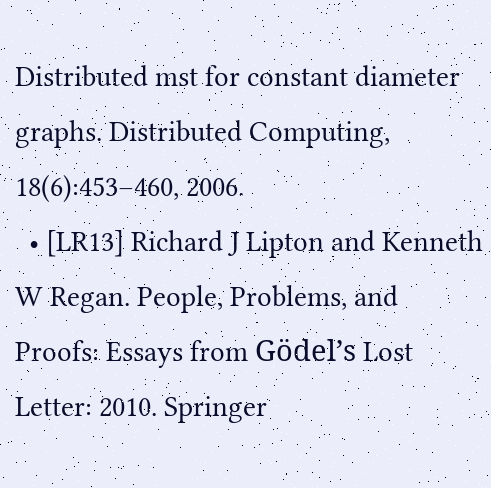Distributed mst for constant diameter graphs. Distributed Computing, 18(6):453–460, 2006.
  • [LR13] Richard J Lipton and Kenneth W Regan. People, Problems, and Proofs: Essays from Gödel’s Lost Letter: 2010. Springer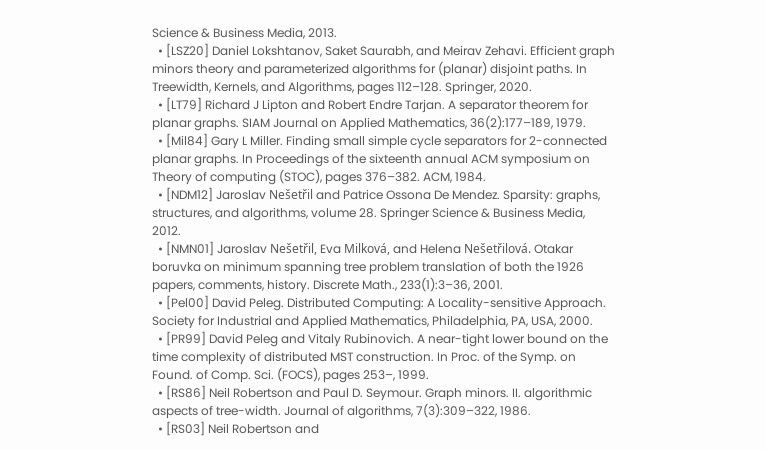Science & Business Media, 2013.
  • [LSZ20] Daniel Lokshtanov, Saket Saurabh, and Meirav Zehavi. Efficient graph minors theory and parameterized algorithms for (planar) disjoint paths. In Treewidth, Kernels, and Algorithms, pages 112–128. Springer, 2020.
  • [LT79] Richard J Lipton and Robert Endre Tarjan. A separator theorem for planar graphs. SIAM Journal on Applied Mathematics, 36(2):177–189, 1979.
  • [Mil84] Gary L Miller. Finding small simple cycle separators for 2-connected planar graphs. In Proceedings of the sixteenth annual ACM symposium on Theory of computing (STOC), pages 376–382. ACM, 1984.
  • [NDM12] Jaroslav Nešetřil and Patrice Ossona De Mendez. Sparsity: graphs, structures, and algorithms, volume 28. Springer Science & Business Media, 2012.
  • [NMN01] Jaroslav Nešetřil, Eva Milková, and Helena Nešetřilová. Otakar boruvka on minimum spanning tree problem translation of both the 1926 papers, comments, history. Discrete Math., 233(1):3–36, 2001.
  • [Pel00] David Peleg. Distributed Computing: A Locality-sensitive Approach. Society for Industrial and Applied Mathematics, Philadelphia, PA, USA, 2000.
  • [PR99] David Peleg and Vitaly Rubinovich. A near-tight lower bound on the time complexity of distributed MST construction. In Proc. of the Symp. on Found. of Comp. Sci. (FOCS), pages 253–, 1999.
  • [RS86] Neil Robertson and Paul D. Seymour. Graph minors. II. algorithmic aspects of tree-width. Journal of algorithms, 7(3):309–322, 1986.
  • [RS03] Neil Robertson and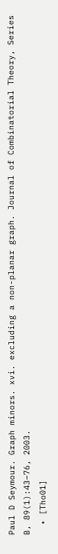Paul D Seymour. Graph minors. xvi. excluding a non-planar graph. Journal of Combinatorial Theory, Series B, 89(1):43–76, 2003.
  • [Tho01]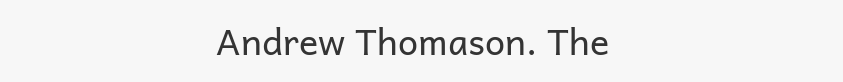Andrew Thomason. The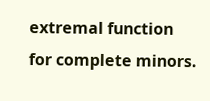extremal function for complete minors.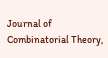Journal of Combinatorial Theory,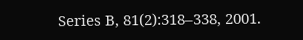Series B, 81(2):318–338, 2001.